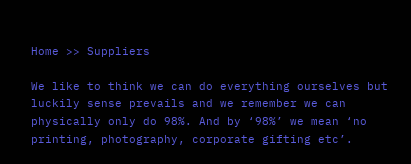Home >> Suppliers

We like to think we can do everything ourselves but luckily sense prevails and we remember we can physically only do 98%. And by ‘98%’ we mean ‘no printing, photography, corporate gifting etc’.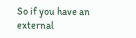So if you have an external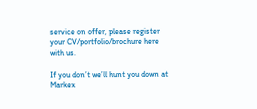service on offer, please register your CV/portfolio/brochure here with us.

If you don’t we’ll hunt you down at Markex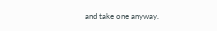and take one anyway.